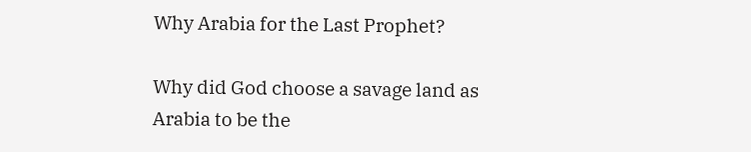Why Arabia for the Last Prophet?

Why did God choose a savage land as Arabia to be the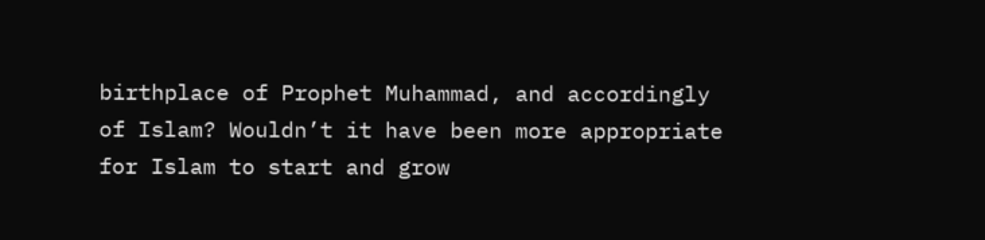birthplace of Prophet Muhammad, and accordingly of Islam? Wouldn’t it have been more appropriate for Islam to start and grow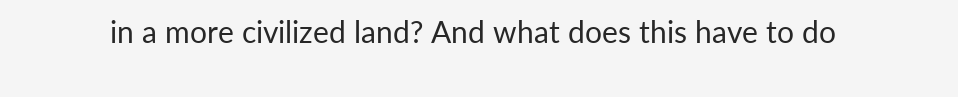in a more civilized land? And what does this have to do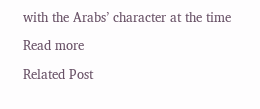with the Arabs’ character at the time

Read more

Related Post